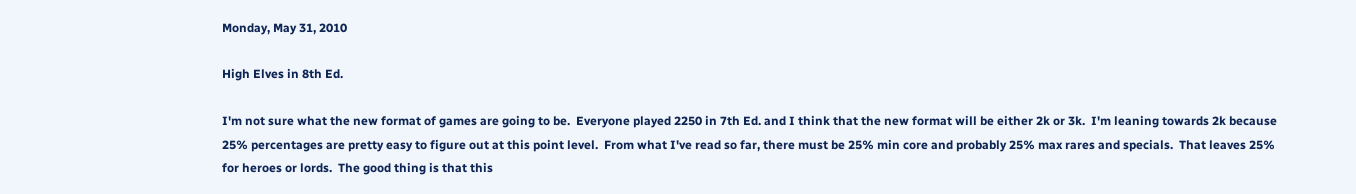Monday, May 31, 2010

High Elves in 8th Ed.

I'm not sure what the new format of games are going to be.  Everyone played 2250 in 7th Ed. and I think that the new format will be either 2k or 3k.  I'm leaning towards 2k because 25% percentages are pretty easy to figure out at this point level.  From what I've read so far, there must be 25% min core and probably 25% max rares and specials.  That leaves 25% for heroes or lords.  The good thing is that this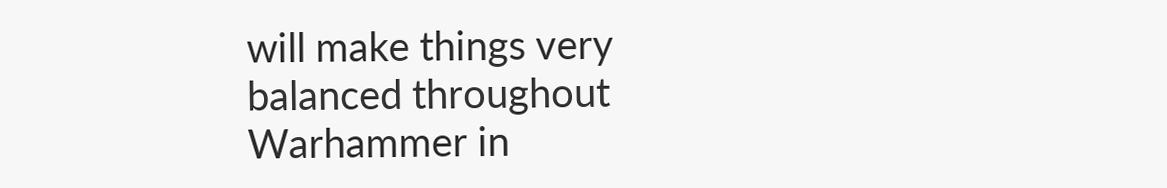will make things very balanced throughout Warhammer in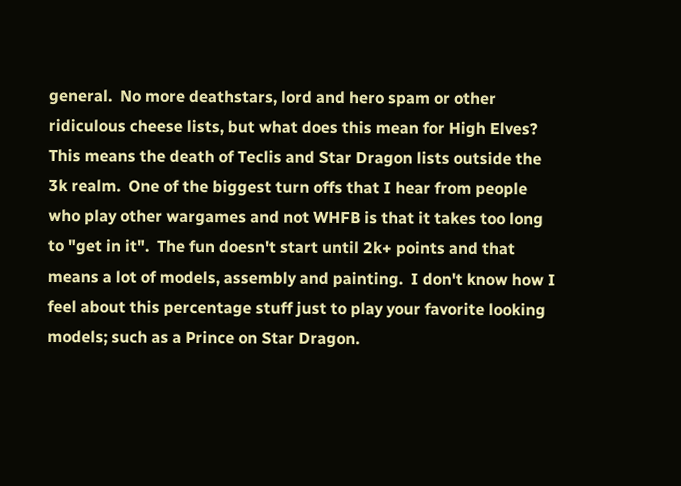general.  No more deathstars, lord and hero spam or other ridiculous cheese lists, but what does this mean for High Elves?  This means the death of Teclis and Star Dragon lists outside the 3k realm.  One of the biggest turn offs that I hear from people who play other wargames and not WHFB is that it takes too long to "get in it".  The fun doesn't start until 2k+ points and that means a lot of models, assembly and painting.  I don't know how I feel about this percentage stuff just to play your favorite looking models; such as a Prince on Star Dragon.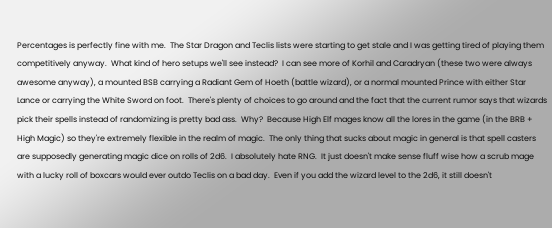Percentages is perfectly fine with me.  The Star Dragon and Teclis lists were starting to get stale and I was getting tired of playing them competitively anyway.  What kind of hero setups we'll see instead?  I can see more of Korhil and Caradryan (these two were always awesome anyway), a mounted BSB carrying a Radiant Gem of Hoeth (battle wizard), or a normal mounted Prince with either Star Lance or carrying the White Sword on foot.  There's plenty of choices to go around and the fact that the current rumor says that wizards pick their spells instead of randomizing is pretty bad ass.  Why?  Because High Elf mages know all the lores in the game (in the BRB + High Magic) so they're extremely flexible in the realm of magic.  The only thing that sucks about magic in general is that spell casters are supposedly generating magic dice on rolls of 2d6.  I absolutely hate RNG.  It just doesn't make sense fluff wise how a scrub mage with a lucky roll of boxcars would ever outdo Teclis on a bad day.  Even if you add the wizard level to the 2d6, it still doesn't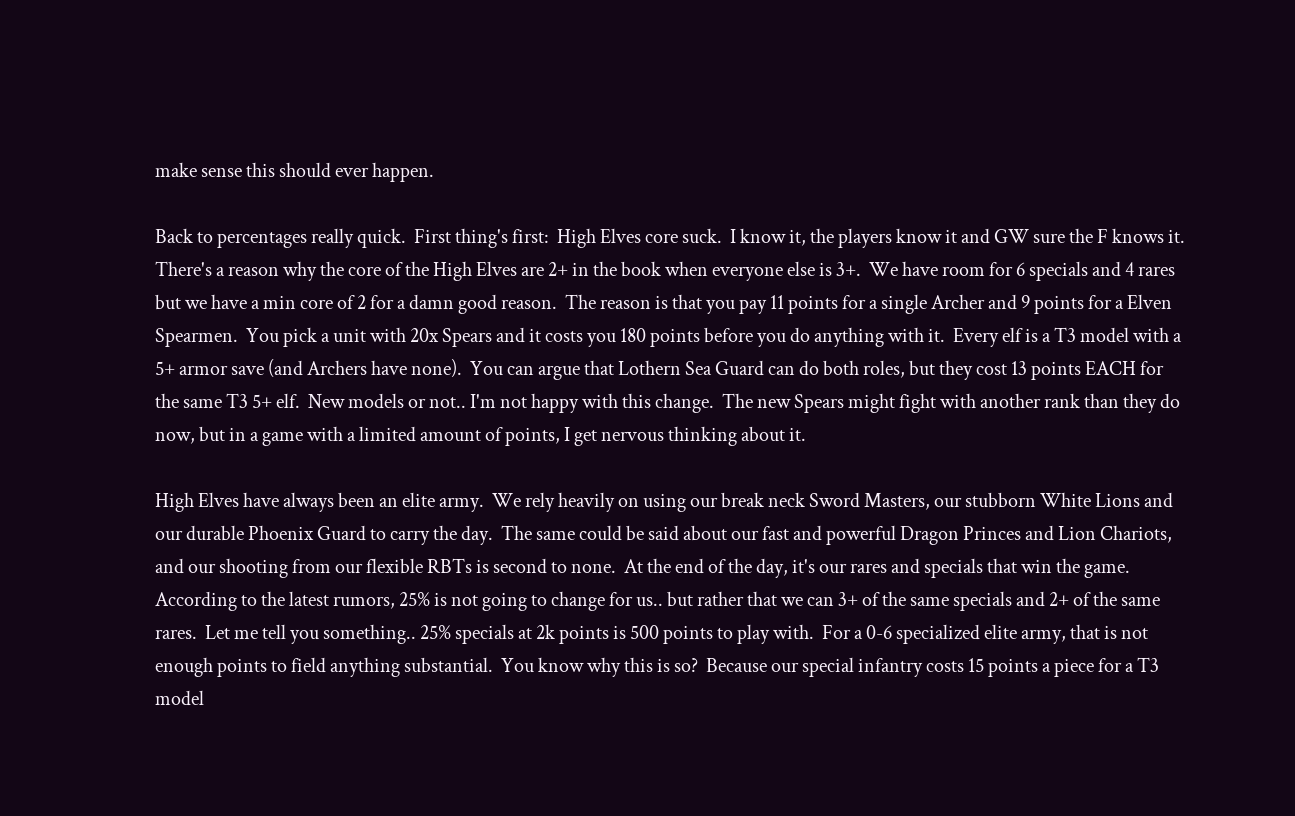make sense this should ever happen.

Back to percentages really quick.  First thing's first:  High Elves core suck.  I know it, the players know it and GW sure the F knows it.  There's a reason why the core of the High Elves are 2+ in the book when everyone else is 3+.  We have room for 6 specials and 4 rares but we have a min core of 2 for a damn good reason.  The reason is that you pay 11 points for a single Archer and 9 points for a Elven Spearmen.  You pick a unit with 20x Spears and it costs you 180 points before you do anything with it.  Every elf is a T3 model with a 5+ armor save (and Archers have none).  You can argue that Lothern Sea Guard can do both roles, but they cost 13 points EACH for the same T3 5+ elf.  New models or not.. I'm not happy with this change.  The new Spears might fight with another rank than they do now, but in a game with a limited amount of points, I get nervous thinking about it.

High Elves have always been an elite army.  We rely heavily on using our break neck Sword Masters, our stubborn White Lions and our durable Phoenix Guard to carry the day.  The same could be said about our fast and powerful Dragon Princes and Lion Chariots, and our shooting from our flexible RBTs is second to none.  At the end of the day, it's our rares and specials that win the game.  According to the latest rumors, 25% is not going to change for us.. but rather that we can 3+ of the same specials and 2+ of the same rares.  Let me tell you something.. 25% specials at 2k points is 500 points to play with.  For a 0-6 specialized elite army, that is not enough points to field anything substantial.  You know why this is so?  Because our special infantry costs 15 points a piece for a T3 model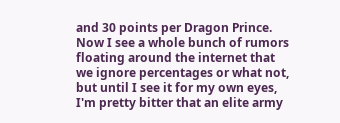and 30 points per Dragon Prince.  Now I see a whole bunch of rumors floating around the internet that we ignore percentages or what not, but until I see it for my own eyes, I'm pretty bitter that an elite army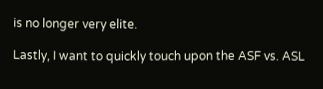is no longer very elite.

Lastly, I want to quickly touch upon the ASF vs. ASL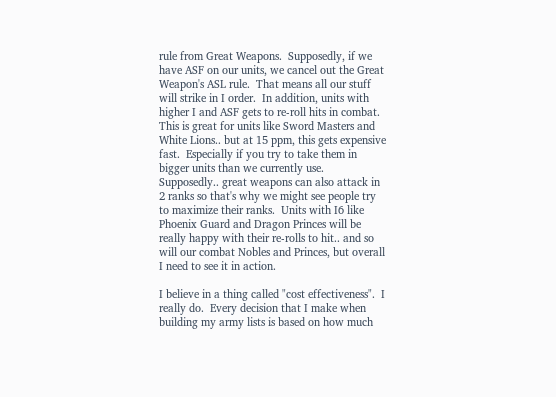rule from Great Weapons.  Supposedly, if we have ASF on our units, we cancel out the Great Weapon's ASL rule.  That means all our stuff will strike in I order.  In addition, units with higher I and ASF gets to re-roll hits in combat.  This is great for units like Sword Masters and White Lions.. but at 15 ppm, this gets expensive fast.  Especially if you try to take them in bigger units than we currently use.  Supposedly.. great weapons can also attack in 2 ranks so that's why we might see people try to maximize their ranks.  Units with I6 like Phoenix Guard and Dragon Princes will be really happy with their re-rolls to hit.. and so will our combat Nobles and Princes, but overall I need to see it in action.

I believe in a thing called "cost effectiveness".  I really do.  Every decision that I make when building my army lists is based on how much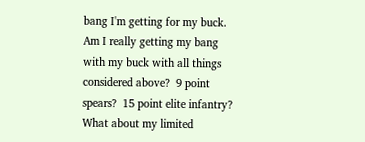bang I'm getting for my buck.  Am I really getting my bang with my buck with all things considered above?  9 point spears?  15 point elite infantry?  What about my limited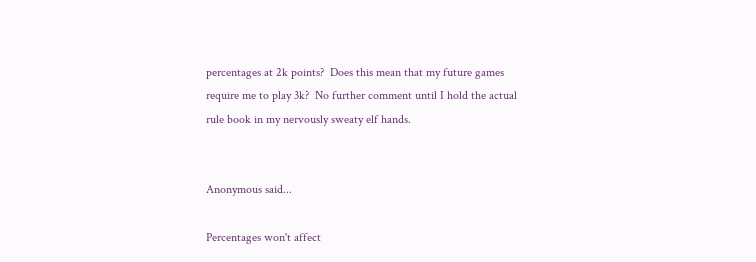percentages at 2k points?  Does this mean that my future games require me to play 3k?  No further comment until I hold the actual rule book in my nervously sweaty elf hands.


Anonymous said...

Percentages won't affect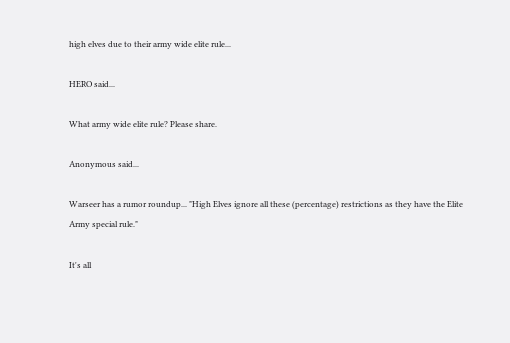high elves due to their army wide elite rule...

HERO said...

What army wide elite rule? Please share.

Anonymous said...

Warseer has a rumor roundup... "High Elves ignore all these (percentage) restrictions as they have the Elite Army special rule."

It's all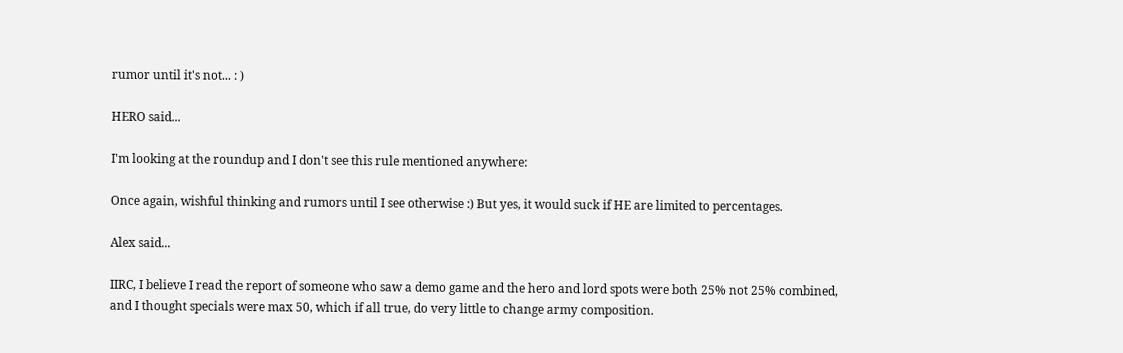rumor until it's not... : )

HERO said...

I'm looking at the roundup and I don't see this rule mentioned anywhere:

Once again, wishful thinking and rumors until I see otherwise :) But yes, it would suck if HE are limited to percentages.

Alex said...

IIRC, I believe I read the report of someone who saw a demo game and the hero and lord spots were both 25% not 25% combined, and I thought specials were max 50, which if all true, do very little to change army composition.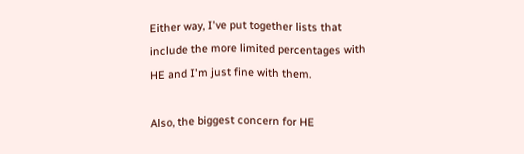Either way, I've put together lists that include the more limited percentages with HE and I'm just fine with them.

Also, the biggest concern for HE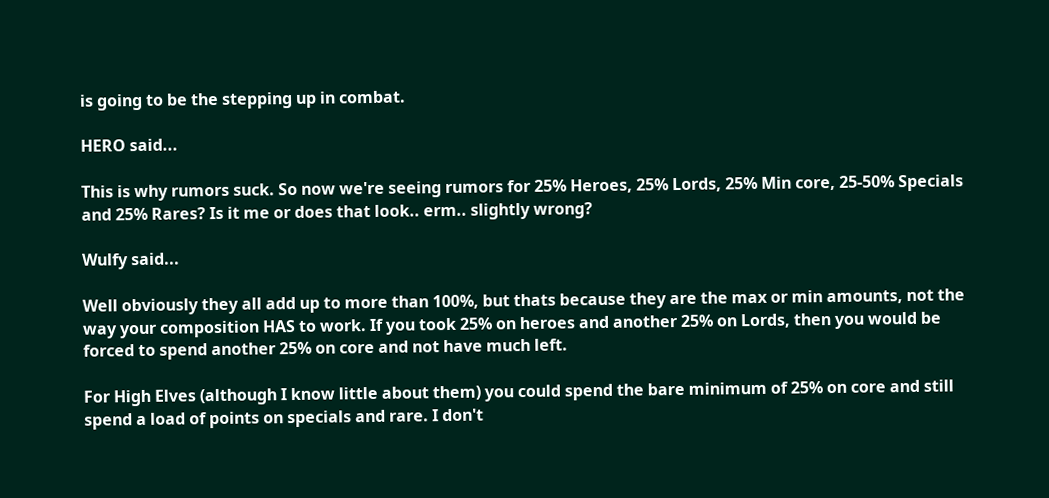is going to be the stepping up in combat.

HERO said...

This is why rumors suck. So now we're seeing rumors for 25% Heroes, 25% Lords, 25% Min core, 25-50% Specials and 25% Rares? Is it me or does that look.. erm.. slightly wrong?

Wulfy said...

Well obviously they all add up to more than 100%, but thats because they are the max or min amounts, not the way your composition HAS to work. If you took 25% on heroes and another 25% on Lords, then you would be forced to spend another 25% on core and not have much left.

For High Elves (although I know little about them) you could spend the bare minimum of 25% on core and still spend a load of points on specials and rare. I don't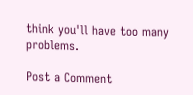think you'll have too many problems.

Post a Comment